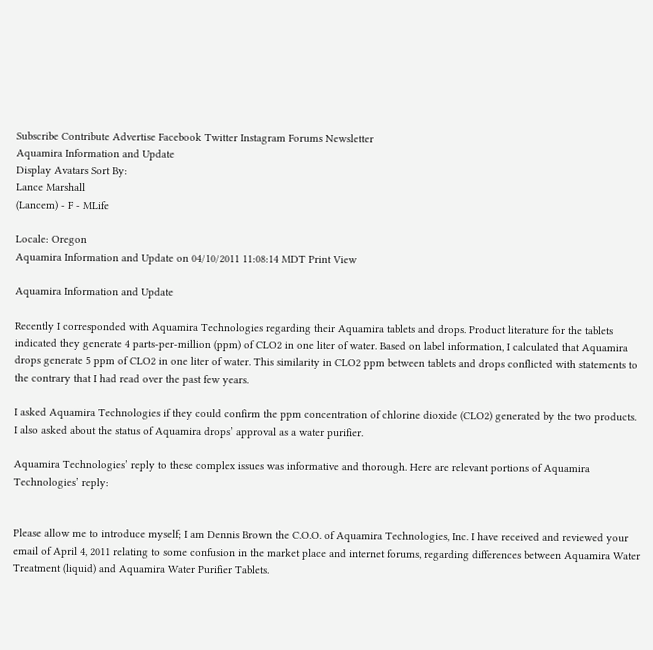Subscribe Contribute Advertise Facebook Twitter Instagram Forums Newsletter
Aquamira Information and Update
Display Avatars Sort By:
Lance Marshall
(Lancem) - F - MLife

Locale: Oregon
Aquamira Information and Update on 04/10/2011 11:08:14 MDT Print View

Aquamira Information and Update

Recently I corresponded with Aquamira Technologies regarding their Aquamira tablets and drops. Product literature for the tablets indicated they generate 4 parts-per-million (ppm) of CLO2 in one liter of water. Based on label information, I calculated that Aquamira drops generate 5 ppm of CLO2 in one liter of water. This similarity in CLO2 ppm between tablets and drops conflicted with statements to the contrary that I had read over the past few years.

I asked Aquamira Technologies if they could confirm the ppm concentration of chlorine dioxide (CLO2) generated by the two products. I also asked about the status of Aquamira drops’ approval as a water purifier.

Aquamira Technologies’ reply to these complex issues was informative and thorough. Here are relevant portions of Aquamira Technologies’ reply:


Please allow me to introduce myself; I am Dennis Brown the C.O.O. of Aquamira Technologies, Inc. I have received and reviewed your email of April 4, 2011 relating to some confusion in the market place and internet forums, regarding differences between Aquamira Water Treatment (liquid) and Aquamira Water Purifier Tablets.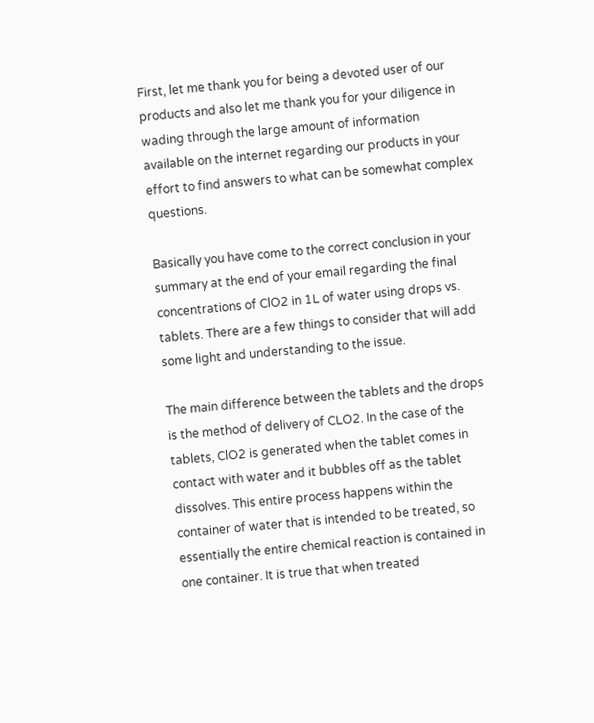First, let me thank you for being a devoted user of our products and also let me thank you for your diligence in wading through the large amount of information available on the internet regarding our products in your effort to find answers to what can be somewhat complex questions.

Basically you have come to the correct conclusion in your summary at the end of your email regarding the final concentrations of ClO2 in 1L of water using drops vs. tablets. There are a few things to consider that will add some light and understanding to the issue.

The main difference between the tablets and the drops is the method of delivery of CLO2. In the case of the tablets, ClO2 is generated when the tablet comes in contact with water and it bubbles off as the tablet dissolves. This entire process happens within the container of water that is intended to be treated, so essentially the entire chemical reaction is contained in one container. It is true that when treated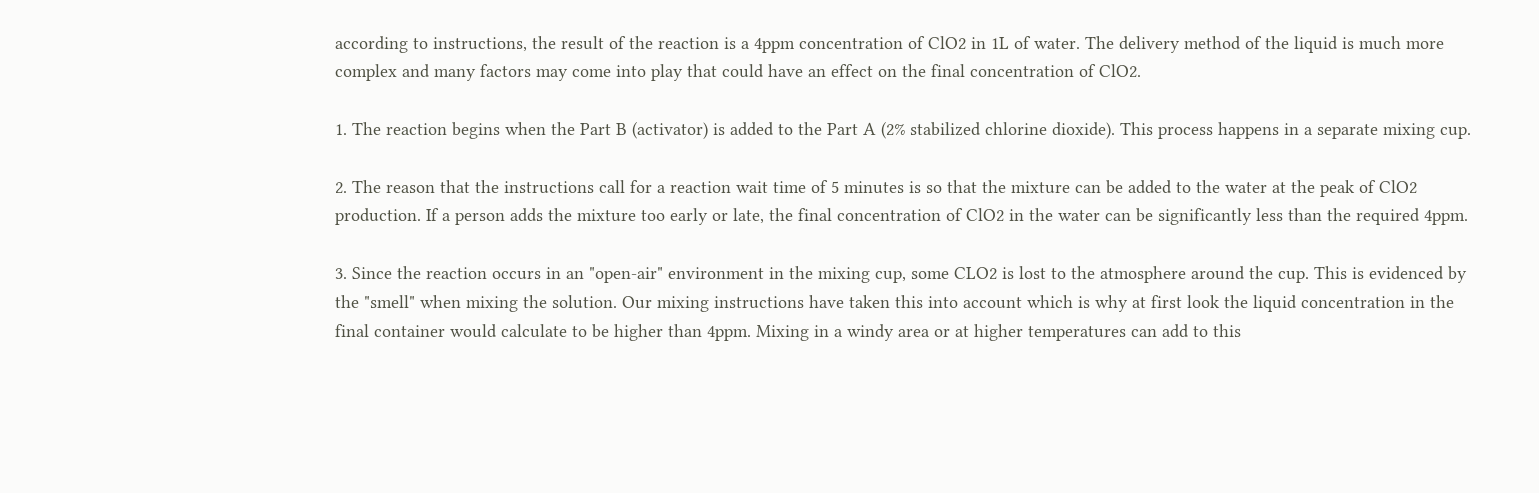according to instructions, the result of the reaction is a 4ppm concentration of ClO2 in 1L of water. The delivery method of the liquid is much more complex and many factors may come into play that could have an effect on the final concentration of ClO2.

1. The reaction begins when the Part B (activator) is added to the Part A (2% stabilized chlorine dioxide). This process happens in a separate mixing cup.

2. The reason that the instructions call for a reaction wait time of 5 minutes is so that the mixture can be added to the water at the peak of ClO2 production. If a person adds the mixture too early or late, the final concentration of ClO2 in the water can be significantly less than the required 4ppm.

3. Since the reaction occurs in an "open-air" environment in the mixing cup, some CLO2 is lost to the atmosphere around the cup. This is evidenced by the "smell" when mixing the solution. Our mixing instructions have taken this into account which is why at first look the liquid concentration in the final container would calculate to be higher than 4ppm. Mixing in a windy area or at higher temperatures can add to this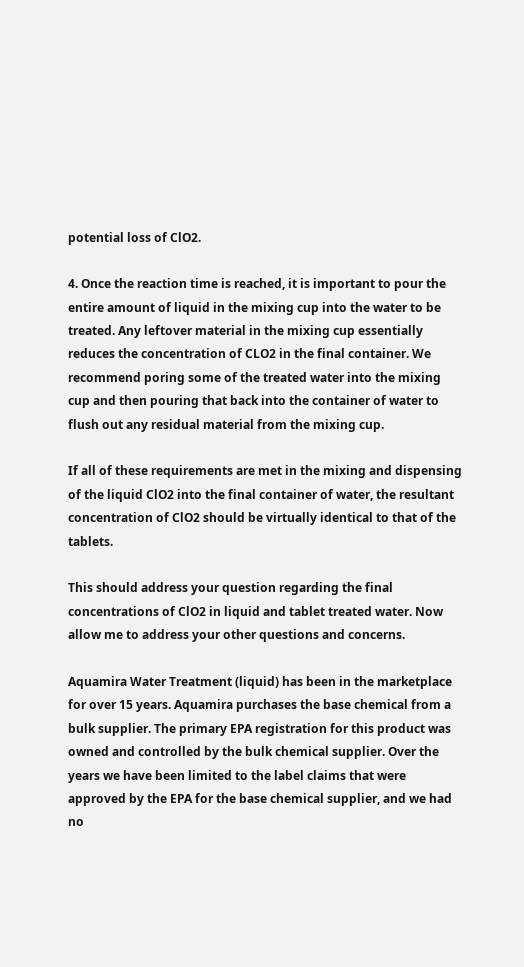potential loss of ClO2.

4. Once the reaction time is reached, it is important to pour the entire amount of liquid in the mixing cup into the water to be treated. Any leftover material in the mixing cup essentially reduces the concentration of CLO2 in the final container. We recommend poring some of the treated water into the mixing cup and then pouring that back into the container of water to flush out any residual material from the mixing cup.

If all of these requirements are met in the mixing and dispensing of the liquid ClO2 into the final container of water, the resultant concentration of ClO2 should be virtually identical to that of the tablets.

This should address your question regarding the final concentrations of ClO2 in liquid and tablet treated water. Now allow me to address your other questions and concerns.

Aquamira Water Treatment (liquid) has been in the marketplace for over 15 years. Aquamira purchases the base chemical from a bulk supplier. The primary EPA registration for this product was owned and controlled by the bulk chemical supplier. Over the years we have been limited to the label claims that were approved by the EPA for the base chemical supplier, and we had no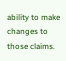ability to make changes to those claims.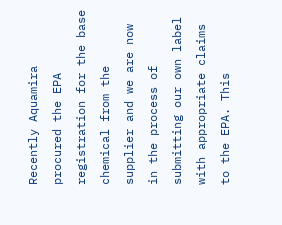Recently Aquamira procured the EPA registration for the base chemical from the supplier and we are now in the process of submitting our own label with appropriate claims to the EPA. This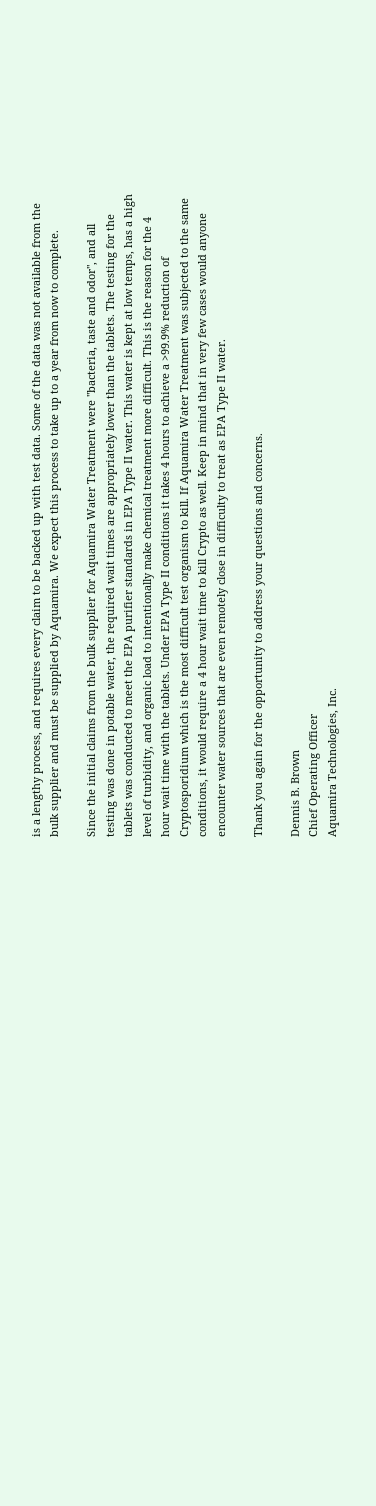is a lengthy process, and requires every claim to be backed up with test data. Some of the data was not available from the bulk supplier and must be supplied by Aquamira. We expect this process to take up to a year from now to complete.

Since the initial claims from the bulk supplier for Aquamira Water Treatment were "bacteria, taste and odor", and all testing was done in potable water, the required wait times are appropriately lower than the tablets. The testing for the tablets was conducted to meet the EPA purifier standards in EPA Type II water. This water is kept at low temps, has a high level of turbidity, and organic load to intentionally make chemical treatment more difficult. This is the reason for the 4 hour wait time with the tablets. Under EPA Type II conditions it takes 4 hours to achieve a >99.9% reduction of Cryptosporidium which is the most difficult test organism to kill. If Aquamira Water Treatment was subjected to the same conditions, it would require a 4 hour wait time to kill Crypto as well. Keep in mind that in very few cases would anyone encounter water sources that are even remotely close in difficulty to treat as EPA Type II water.

Thank you again for the opportunity to address your questions and concerns.

Dennis B. Brown
Chief Operating Officer
Aquamira Technologies, Inc.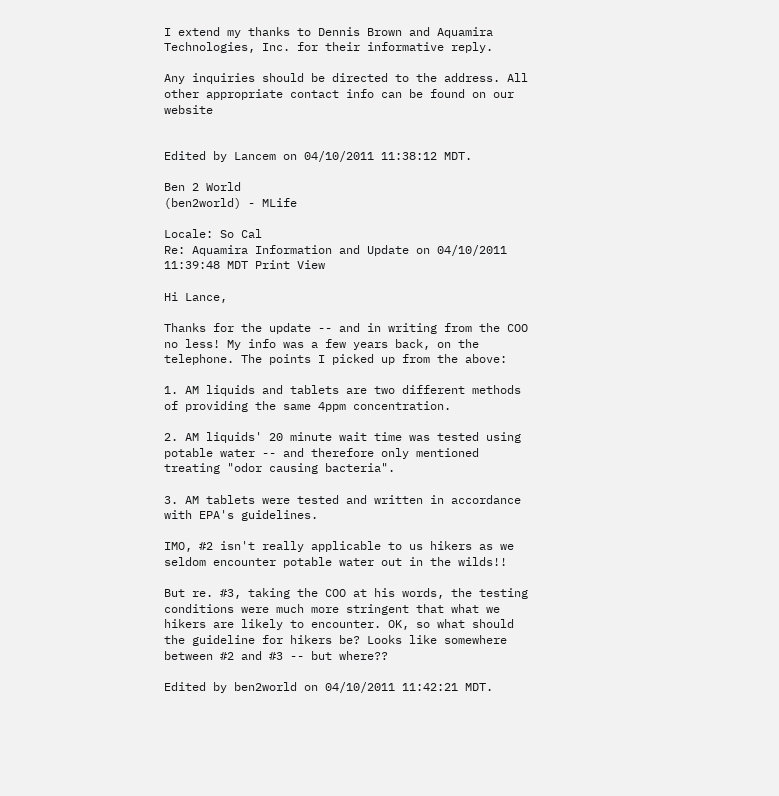I extend my thanks to Dennis Brown and Aquamira Technologies, Inc. for their informative reply.

Any inquiries should be directed to the address. All other appropriate contact info can be found on our website


Edited by Lancem on 04/10/2011 11:38:12 MDT.

Ben 2 World
(ben2world) - MLife

Locale: So Cal
Re: Aquamira Information and Update on 04/10/2011 11:39:48 MDT Print View

Hi Lance,

Thanks for the update -- and in writing from the COO no less! My info was a few years back, on the telephone. The points I picked up from the above:

1. AM liquids and tablets are two different methods of providing the same 4ppm concentration.

2. AM liquids' 20 minute wait time was tested using potable water -- and therefore only mentioned treating "odor causing bacteria".

3. AM tablets were tested and written in accordance with EPA's guidelines.

IMO, #2 isn't really applicable to us hikers as we seldom encounter potable water out in the wilds!!

But re. #3, taking the COO at his words, the testing conditions were much more stringent that what we hikers are likely to encounter. OK, so what should the guideline for hikers be? Looks like somewhere between #2 and #3 -- but where??

Edited by ben2world on 04/10/2011 11:42:21 MDT.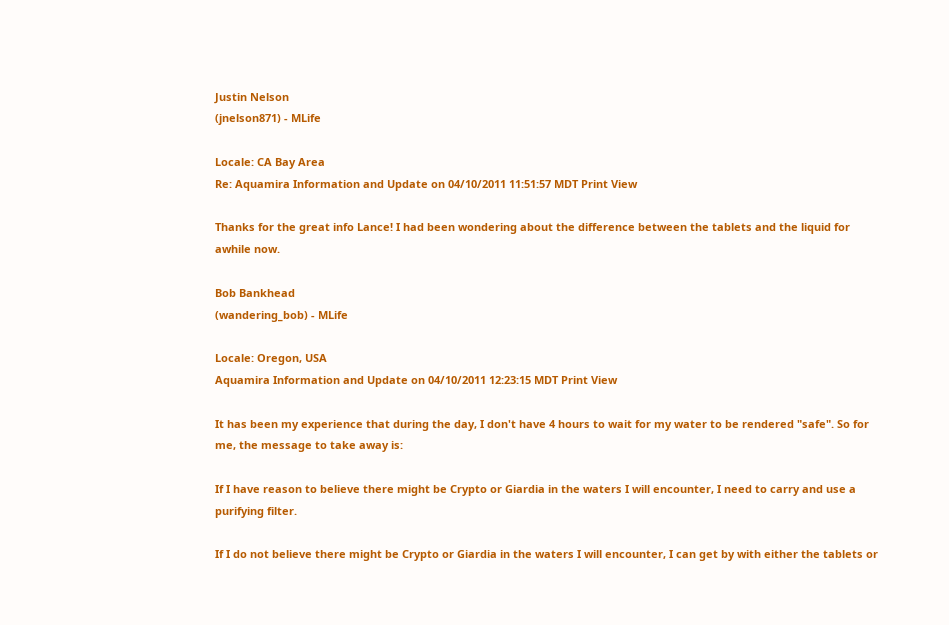Justin Nelson
(jnelson871) - MLife

Locale: CA Bay Area
Re: Aquamira Information and Update on 04/10/2011 11:51:57 MDT Print View

Thanks for the great info Lance! I had been wondering about the difference between the tablets and the liquid for awhile now.

Bob Bankhead
(wandering_bob) - MLife

Locale: Oregon, USA
Aquamira Information and Update on 04/10/2011 12:23:15 MDT Print View

It has been my experience that during the day, I don't have 4 hours to wait for my water to be rendered "safe". So for me, the message to take away is:

If I have reason to believe there might be Crypto or Giardia in the waters I will encounter, I need to carry and use a purifying filter.

If I do not believe there might be Crypto or Giardia in the waters I will encounter, I can get by with either the tablets or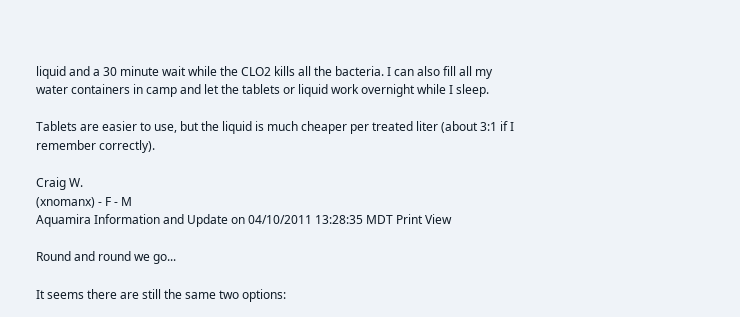liquid and a 30 minute wait while the CLO2 kills all the bacteria. I can also fill all my water containers in camp and let the tablets or liquid work overnight while I sleep.

Tablets are easier to use, but the liquid is much cheaper per treated liter (about 3:1 if I remember correctly).

Craig W.
(xnomanx) - F - M
Aquamira Information and Update on 04/10/2011 13:28:35 MDT Print View

Round and round we go...

It seems there are still the same two options: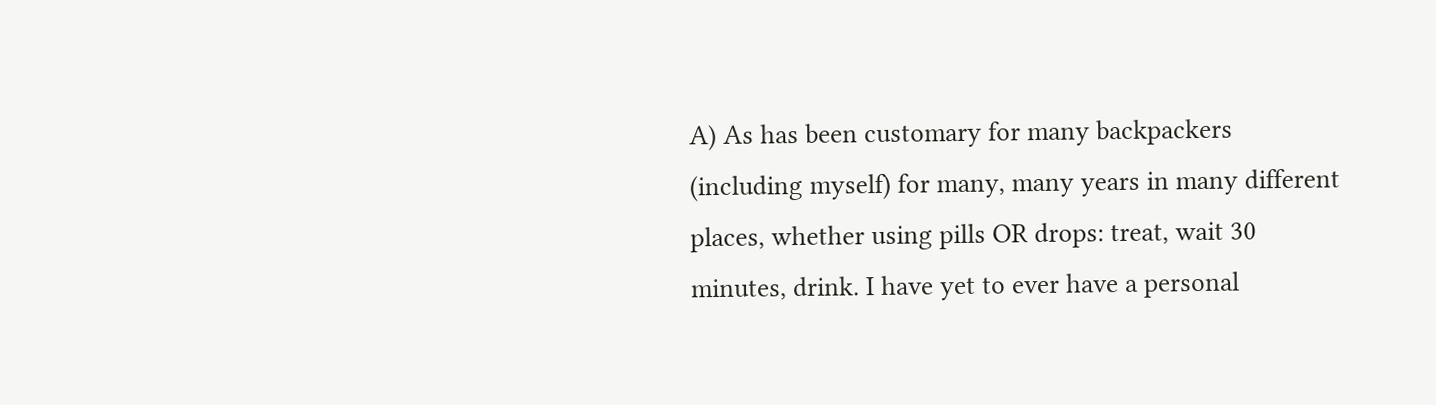A) As has been customary for many backpackers (including myself) for many, many years in many different places, whether using pills OR drops: treat, wait 30 minutes, drink. I have yet to ever have a personal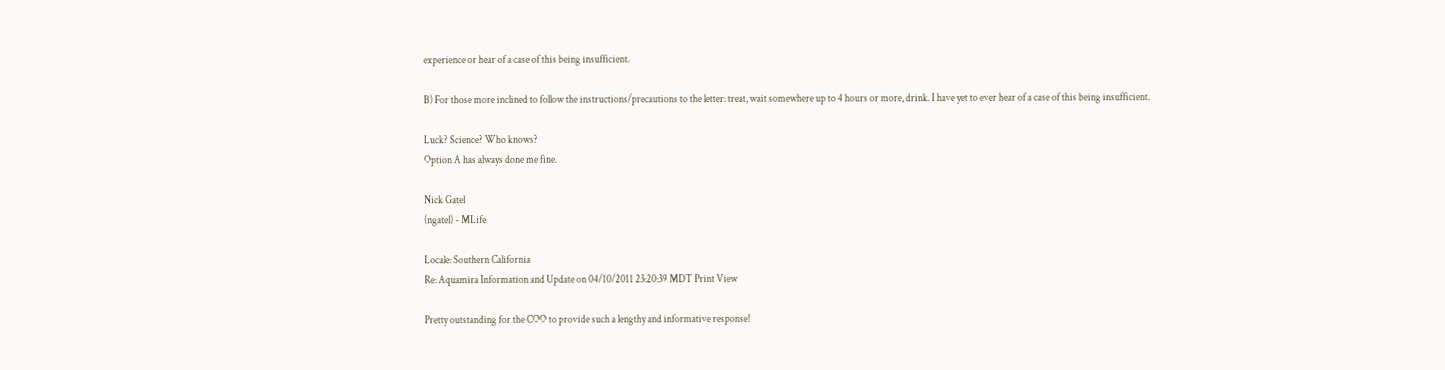experience or hear of a case of this being insufficient.

B) For those more inclined to follow the instructions/precautions to the letter: treat, wait somewhere up to 4 hours or more, drink. I have yet to ever hear of a case of this being insufficient.

Luck? Science? Who knows?
Option A has always done me fine.

Nick Gatel
(ngatel) - MLife

Locale: Southern California
Re: Aquamira Information and Update on 04/10/2011 23:20:39 MDT Print View

Pretty outstanding for the COO to provide such a lengthy and informative response!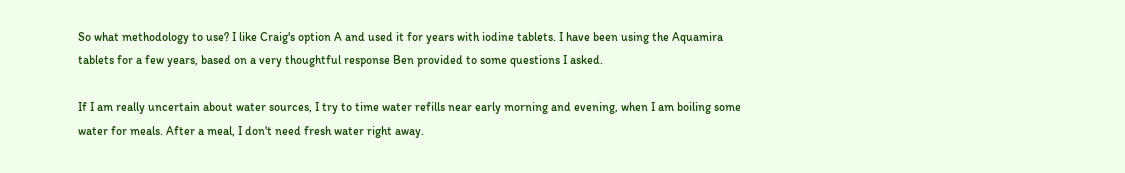So what methodology to use? I like Craig's option A and used it for years with iodine tablets. I have been using the Aquamira tablets for a few years, based on a very thoughtful response Ben provided to some questions I asked.

If I am really uncertain about water sources, I try to time water refills near early morning and evening, when I am boiling some water for meals. After a meal, I don't need fresh water right away.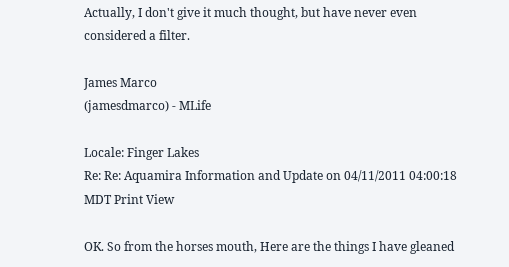Actually, I don't give it much thought, but have never even considered a filter.

James Marco
(jamesdmarco) - MLife

Locale: Finger Lakes
Re: Re: Aquamira Information and Update on 04/11/2011 04:00:18 MDT Print View

OK. So from the horses mouth, Here are the things I have gleaned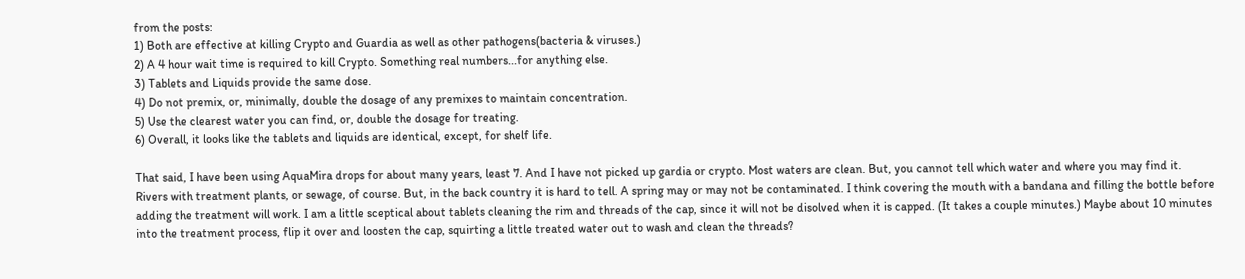from the posts:
1) Both are effective at killing Crypto and Guardia as well as other pathogens(bacteria & viruses.)
2) A 4 hour wait time is required to kill Crypto. Something real numbers...for anything else.
3) Tablets and Liquids provide the same dose.
4) Do not premix, or, minimally, double the dosage of any premixes to maintain concentration.
5) Use the clearest water you can find, or, double the dosage for treating.
6) Overall, it looks like the tablets and liquids are identical, except, for shelf life.

That said, I have been using AquaMira drops for about many years, least 7. And I have not picked up gardia or crypto. Most waters are clean. But, you cannot tell which water and where you may find it. Rivers with treatment plants, or sewage, of course. But, in the back country it is hard to tell. A spring may or may not be contaminated. I think covering the mouth with a bandana and filling the bottle before adding the treatment will work. I am a little sceptical about tablets cleaning the rim and threads of the cap, since it will not be disolved when it is capped. (It takes a couple minutes.) Maybe about 10 minutes into the treatment process, flip it over and loosten the cap, squirting a little treated water out to wash and clean the threads?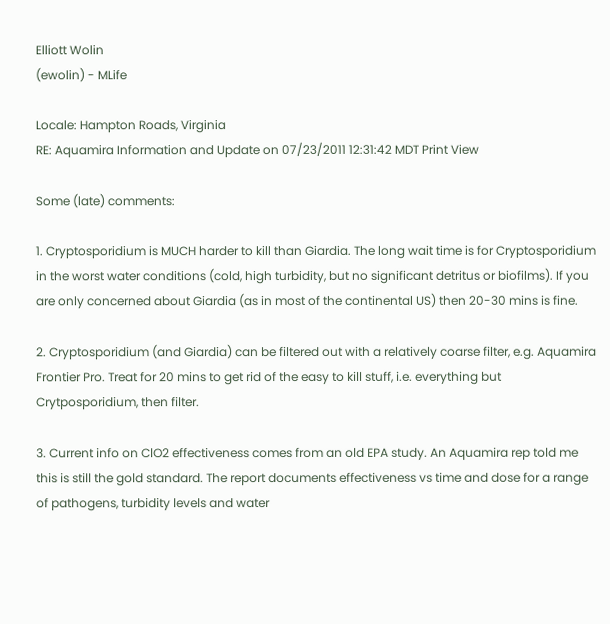Elliott Wolin
(ewolin) - MLife

Locale: Hampton Roads, Virginia
RE: Aquamira Information and Update on 07/23/2011 12:31:42 MDT Print View

Some (late) comments:

1. Cryptosporidium is MUCH harder to kill than Giardia. The long wait time is for Cryptosporidium in the worst water conditions (cold, high turbidity, but no significant detritus or biofilms). If you are only concerned about Giardia (as in most of the continental US) then 20-30 mins is fine.

2. Cryptosporidium (and Giardia) can be filtered out with a relatively coarse filter, e.g. Aquamira Frontier Pro. Treat for 20 mins to get rid of the easy to kill stuff, i.e. everything but Crytposporidium, then filter.

3. Current info on ClO2 effectiveness comes from an old EPA study. An Aquamira rep told me this is still the gold standard. The report documents effectiveness vs time and dose for a range of pathogens, turbidity levels and water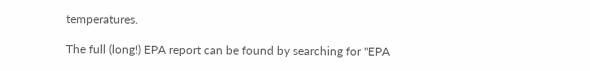temperatures.

The full (long!) EPA report can be found by searching for "EPA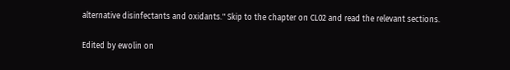alternative disinfectants and oxidants." Skip to the chapter on CL02 and read the relevant sections.

Edited by ewolin on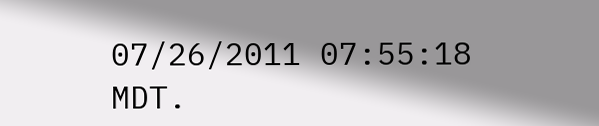07/26/2011 07:55:18 MDT.